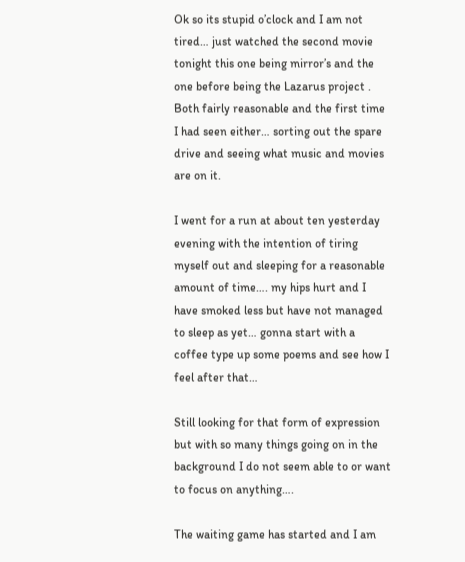Ok so its stupid o’clock and I am not tired… just watched the second movie tonight this one being mirror’s and the one before being the Lazarus project . Both fairly reasonable and the first time I had seen either… sorting out the spare drive and seeing what music and movies are on it.

I went for a run at about ten yesterday evening with the intention of tiring myself out and sleeping for a reasonable amount of time…. my hips hurt and I have smoked less but have not managed to sleep as yet… gonna start with a coffee type up some poems and see how I feel after that…

Still looking for that form of expression but with so many things going on in the background I do not seem able to or want to focus on anything….

The waiting game has started and I am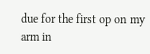due for the first op on my arm in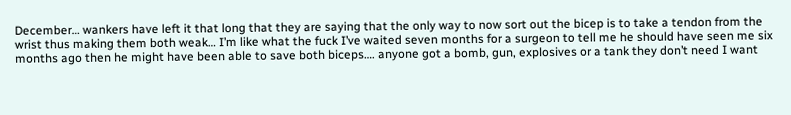December… wankers have left it that long that they are saying that the only way to now sort out the bicep is to take a tendon from the wrist thus making them both weak… I’m like what the fuck I’ve waited seven months for a surgeon to tell me he should have seen me six months ago then he might have been able to save both biceps…. anyone got a bomb, gun, explosives or a tank they don’t need I want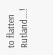to flatten Rutland….!